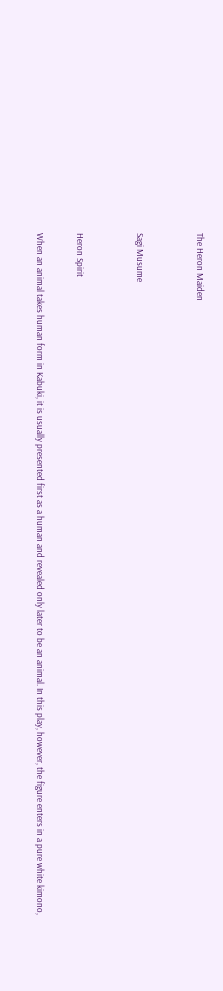The Heron Maiden


Sagi Musume


Heron Spirit

When an animal takes human form in Kabuki, it is usually presented first as a human and revealed only later to be an animal. In this play, however, the figure enters in a pure white kimono,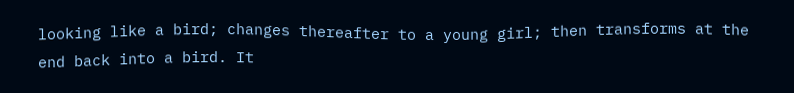looking like a bird; changes thereafter to a young girl; then transforms at the end back into a bird. It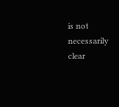is not necessarily clear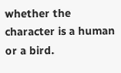whether the character is a human or a bird.